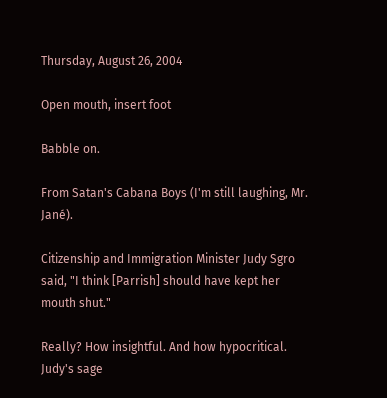Thursday, August 26, 2004

Open mouth, insert foot

Babble on.

From Satan's Cabana Boys (I'm still laughing, Mr. Jané).

Citizenship and Immigration Minister Judy Sgro said, "I think [Parrish] should have kept her mouth shut."

Really? How insightful. And how hypocritical. Judy's sage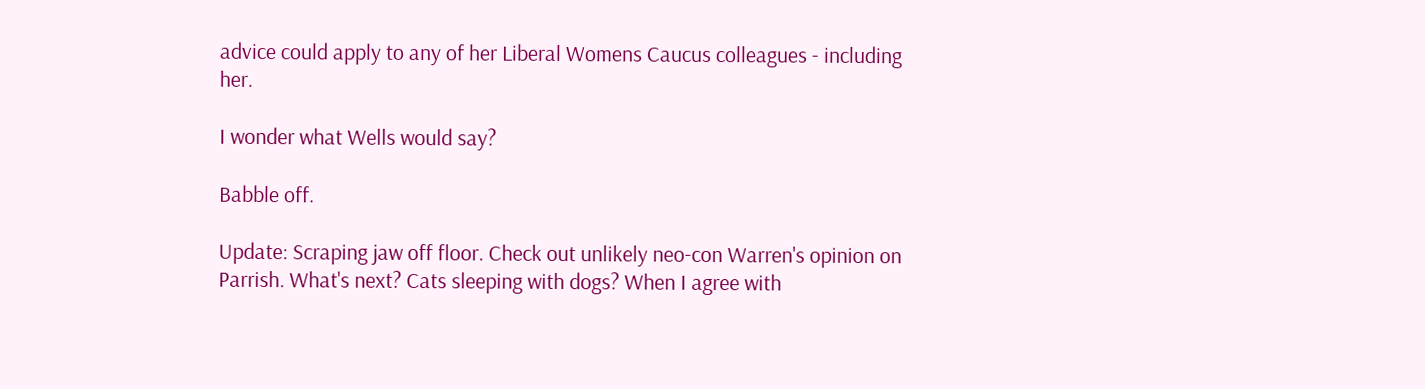advice could apply to any of her Liberal Womens Caucus colleagues - including her.

I wonder what Wells would say?

Babble off.

Update: Scraping jaw off floor. Check out unlikely neo-con Warren's opinion on Parrish. What's next? Cats sleeping with dogs? When I agree with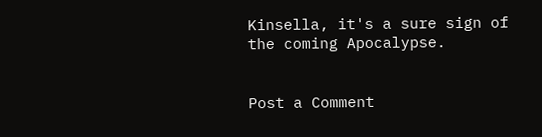Kinsella, it's a sure sign of the coming Apocalypse.


Post a Comment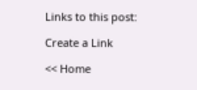Links to this post:

Create a Link

<< Home